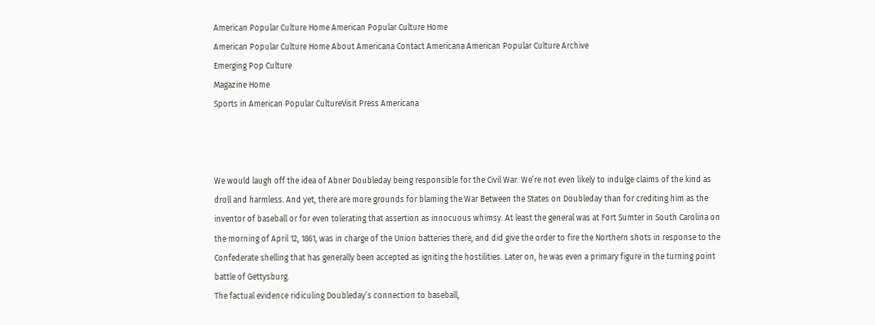American Popular Culture Home American Popular Culture Home
American Popular Culture Home About Americana Contact Americana American Popular Culture Archive
Emerging Pop Culture
Magazine Home
Sports in American Popular CultureVisit Press Americana



We would laugh off the idea of Abner Doubleday being responsible for the Civil War. We’re not even likely to indulge claims of the kind as droll and harmless. And yet, there are more grounds for blaming the War Between the States on Doubleday than for crediting him as the inventor of baseball or for even tolerating that assertion as innocuous whimsy. At least the general was at Fort Sumter in South Carolina on the morning of April 12, 1861, was in charge of the Union batteries there, and did give the order to fire the Northern shots in response to the Confederate shelling that has generally been accepted as igniting the hostilities. Later on, he was even a primary figure in the turning point battle of Gettysburg.
The factual evidence ridiculing Doubleday’s connection to baseball,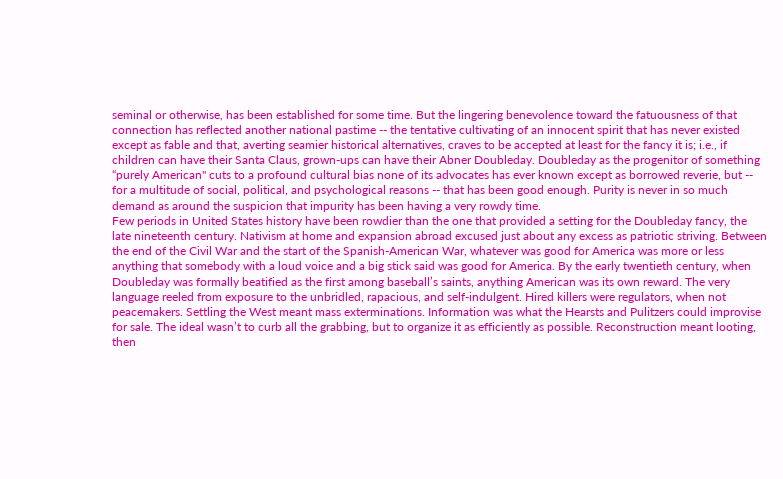seminal or otherwise, has been established for some time. But the lingering benevolence toward the fatuousness of that connection has reflected another national pastime -- the tentative cultivating of an innocent spirit that has never existed except as fable and that, averting seamier historical alternatives, craves to be accepted at least for the fancy it is; i.e., if children can have their Santa Claus, grown-ups can have their Abner Doubleday. Doubleday as the progenitor of something “purely American" cuts to a profound cultural bias none of its advocates has ever known except as borrowed reverie, but -- for a multitude of social, political, and psychological reasons -- that has been good enough. Purity is never in so much demand as around the suspicion that impurity has been having a very rowdy time.
Few periods in United States history have been rowdier than the one that provided a setting for the Doubleday fancy, the late nineteenth century. Nativism at home and expansion abroad excused just about any excess as patriotic striving. Between the end of the Civil War and the start of the Spanish-American War, whatever was good for America was more or less anything that somebody with a loud voice and a big stick said was good for America. By the early twentieth century, when Doubleday was formally beatified as the first among baseball’s saints, anything American was its own reward. The very language reeled from exposure to the unbridled, rapacious, and self-indulgent. Hired killers were regulators, when not peacemakers. Settling the West meant mass exterminations. Information was what the Hearsts and Pulitzers could improvise for sale. The ideal wasn’t to curb all the grabbing, but to organize it as efficiently as possible. Reconstruction meant looting, then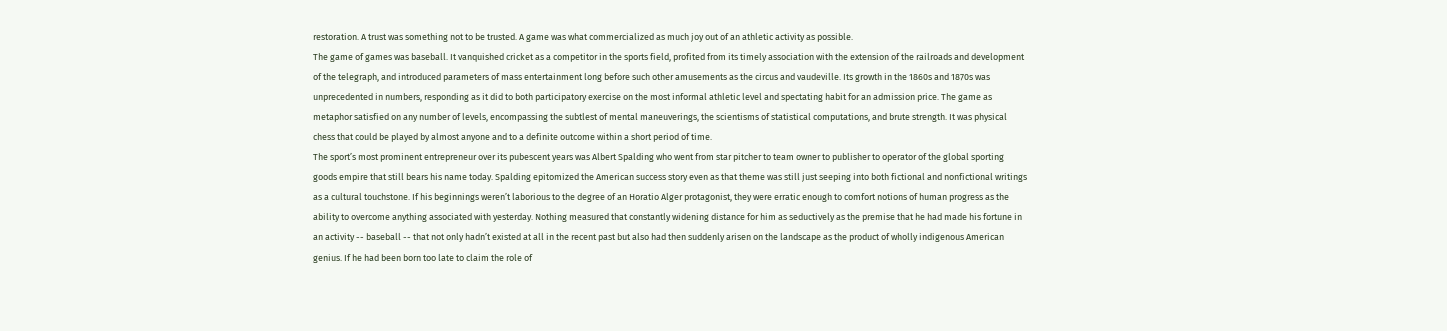restoration. A trust was something not to be trusted. A game was what commercialized as much joy out of an athletic activity as possible.
The game of games was baseball. It vanquished cricket as a competitor in the sports field, profited from its timely association with the extension of the railroads and development of the telegraph, and introduced parameters of mass entertainment long before such other amusements as the circus and vaudeville. Its growth in the 1860s and 1870s was unprecedented in numbers, responding as it did to both participatory exercise on the most informal athletic level and spectating habit for an admission price. The game as metaphor satisfied on any number of levels, encompassing the subtlest of mental maneuverings, the scientisms of statistical computations, and brute strength. It was physical chess that could be played by almost anyone and to a definite outcome within a short period of time.
The sport’s most prominent entrepreneur over its pubescent years was Albert Spalding who went from star pitcher to team owner to publisher to operator of the global sporting goods empire that still bears his name today. Spalding epitomized the American success story even as that theme was still just seeping into both fictional and nonfictional writings as a cultural touchstone. If his beginnings weren’t laborious to the degree of an Horatio Alger protagonist, they were erratic enough to comfort notions of human progress as the ability to overcome anything associated with yesterday. Nothing measured that constantly widening distance for him as seductively as the premise that he had made his fortune in an activity -- baseball -- that not only hadn’t existed at all in the recent past but also had then suddenly arisen on the landscape as the product of wholly indigenous American genius. If he had been born too late to claim the role of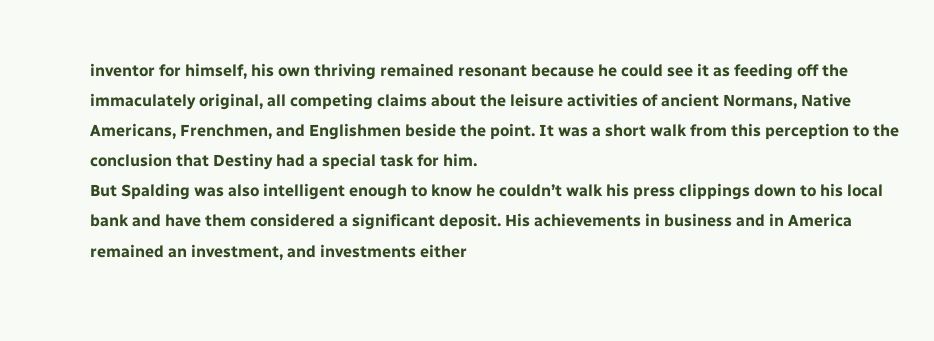inventor for himself, his own thriving remained resonant because he could see it as feeding off the immaculately original, all competing claims about the leisure activities of ancient Normans, Native Americans, Frenchmen, and Englishmen beside the point. It was a short walk from this perception to the conclusion that Destiny had a special task for him.
But Spalding was also intelligent enough to know he couldn’t walk his press clippings down to his local bank and have them considered a significant deposit. His achievements in business and in America remained an investment, and investments either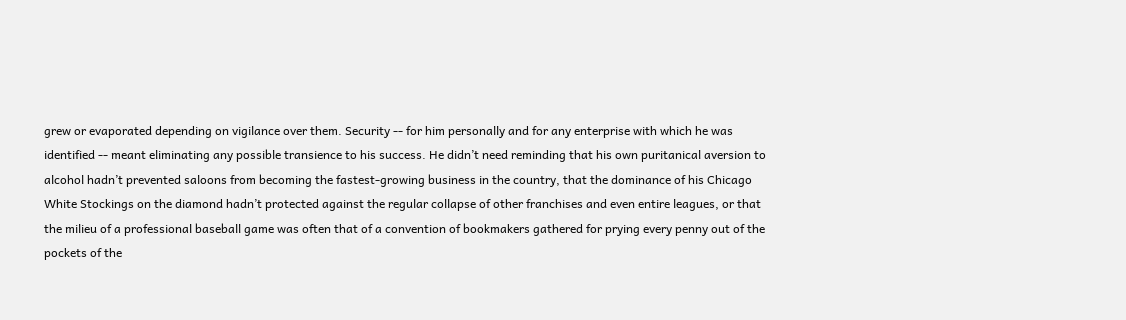grew or evaporated depending on vigilance over them. Security -- for him personally and for any enterprise with which he was identified -- meant eliminating any possible transience to his success. He didn’t need reminding that his own puritanical aversion to alcohol hadn’t prevented saloons from becoming the fastest-growing business in the country, that the dominance of his Chicago White Stockings on the diamond hadn’t protected against the regular collapse of other franchises and even entire leagues, or that the milieu of a professional baseball game was often that of a convention of bookmakers gathered for prying every penny out of the pockets of the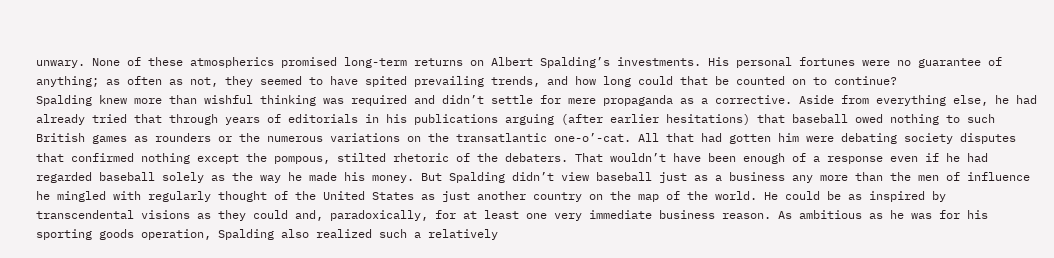unwary. None of these atmospherics promised long-term returns on Albert Spalding’s investments. His personal fortunes were no guarantee of anything; as often as not, they seemed to have spited prevailing trends, and how long could that be counted on to continue?
Spalding knew more than wishful thinking was required and didn’t settle for mere propaganda as a corrective. Aside from everything else, he had already tried that through years of editorials in his publications arguing (after earlier hesitations) that baseball owed nothing to such British games as rounders or the numerous variations on the transatlantic one-o’-cat. All that had gotten him were debating society disputes that confirmed nothing except the pompous, stilted rhetoric of the debaters. That wouldn’t have been enough of a response even if he had regarded baseball solely as the way he made his money. But Spalding didn’t view baseball just as a business any more than the men of influence he mingled with regularly thought of the United States as just another country on the map of the world. He could be as inspired by transcendental visions as they could and, paradoxically, for at least one very immediate business reason. As ambitious as he was for his sporting goods operation, Spalding also realized such a relatively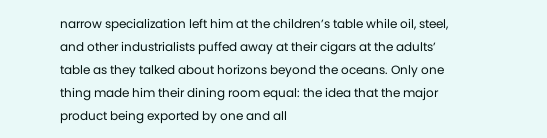narrow specialization left him at the children’s table while oil, steel, and other industrialists puffed away at their cigars at the adults’ table as they talked about horizons beyond the oceans. Only one thing made him their dining room equal: the idea that the major product being exported by one and all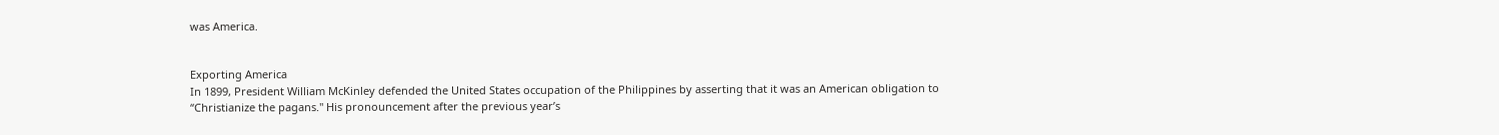was America.


Exporting America
In 1899, President William McKinley defended the United States occupation of the Philippines by asserting that it was an American obligation to “Christianize the pagans." His pronouncement after the previous year’s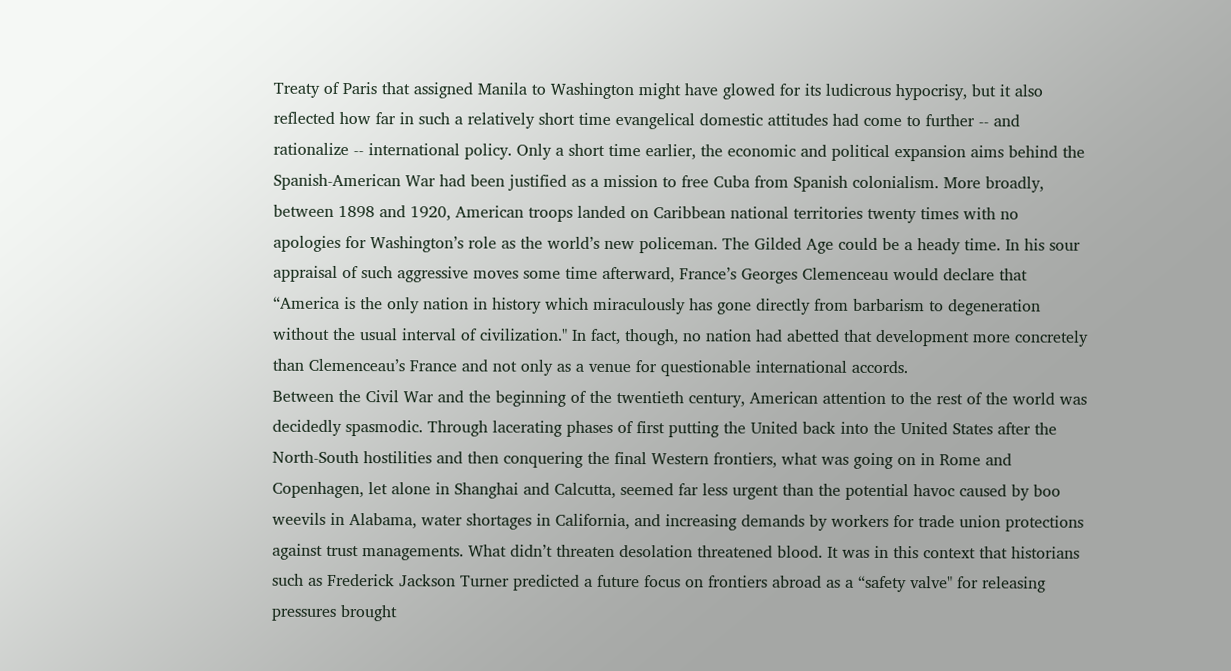Treaty of Paris that assigned Manila to Washington might have glowed for its ludicrous hypocrisy, but it also reflected how far in such a relatively short time evangelical domestic attitudes had come to further -- and rationalize -- international policy. Only a short time earlier, the economic and political expansion aims behind the Spanish-American War had been justified as a mission to free Cuba from Spanish colonialism. More broadly, between 1898 and 1920, American troops landed on Caribbean national territories twenty times with no apologies for Washington’s role as the world’s new policeman. The Gilded Age could be a heady time. In his sour appraisal of such aggressive moves some time afterward, France’s Georges Clemenceau would declare that “America is the only nation in history which miraculously has gone directly from barbarism to degeneration without the usual interval of civilization." In fact, though, no nation had abetted that development more concretely than Clemenceau’s France and not only as a venue for questionable international accords.
Between the Civil War and the beginning of the twentieth century, American attention to the rest of the world was decidedly spasmodic. Through lacerating phases of first putting the United back into the United States after the North-South hostilities and then conquering the final Western frontiers, what was going on in Rome and Copenhagen, let alone in Shanghai and Calcutta, seemed far less urgent than the potential havoc caused by boo weevils in Alabama, water shortages in California, and increasing demands by workers for trade union protections against trust managements. What didn’t threaten desolation threatened blood. It was in this context that historians such as Frederick Jackson Turner predicted a future focus on frontiers abroad as a “safety valve" for releasing pressures brought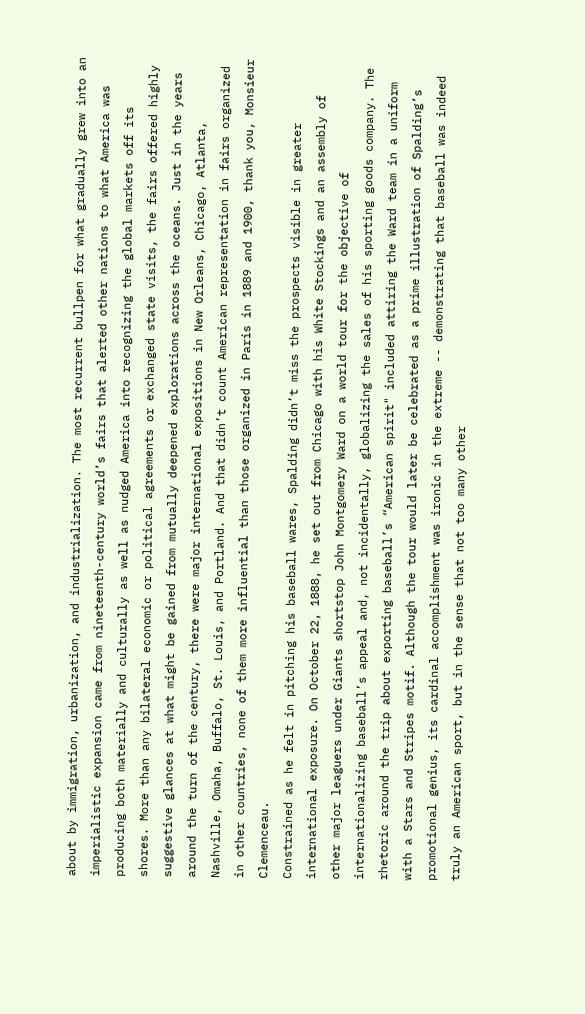about by immigration, urbanization, and industrialization. The most recurrent bullpen for what gradually grew into an imperialistic expansion came from nineteenth-century world’s fairs that alerted other nations to what America was producing both materially and culturally as well as nudged America into recognizing the global markets off its shores. More than any bilateral economic or political agreements or exchanged state visits, the fairs offered highly suggestive glances at what might be gained from mutually deepened explorations across the oceans. Just in the years around the turn of the century, there were major international expositions in New Orleans, Chicago, Atlanta, Nashville, Omaha, Buffalo, St. Louis, and Portland. And that didn’t count American representation in fairs organized in other countries, none of them more influential than those organized in Paris in 1889 and 1900, thank you, Monsieur Clemenceau.
Constrained as he felt in pitching his baseball wares, Spalding didn’t miss the prospects visible in greater international exposure. On October 22, 1888, he set out from Chicago with his White Stockings and an assembly of other major leaguers under Giants shortstop John Montgomery Ward on a world tour for the objective of internationalizing baseball’s appeal and, not incidentally, globalizing the sales of his sporting goods company. The rhetoric around the trip about exporting baseball’s “American spirit" included attiring the Ward team in a uniform with a Stars and Stripes motif. Although the tour would later be celebrated as a prime illustration of Spalding’s promotional genius, its cardinal accomplishment was ironic in the extreme -- demonstrating that baseball was indeed truly an American sport, but in the sense that not too many other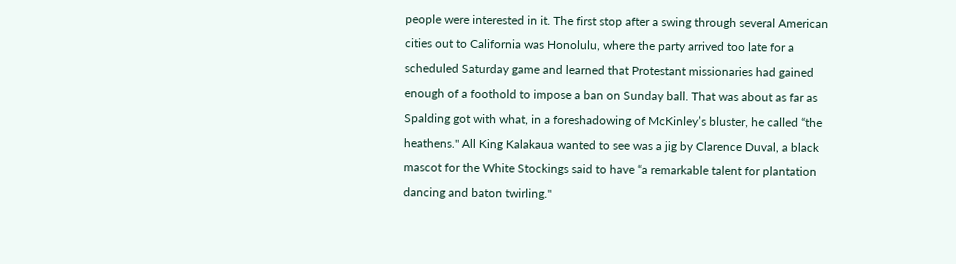people were interested in it. The first stop after a swing through several American cities out to California was Honolulu, where the party arrived too late for a scheduled Saturday game and learned that Protestant missionaries had gained enough of a foothold to impose a ban on Sunday ball. That was about as far as Spalding got with what, in a foreshadowing of McKinley’s bluster, he called “the heathens." All King Kalakaua wanted to see was a jig by Clarence Duval, a black mascot for the White Stockings said to have “a remarkable talent for plantation dancing and baton twirling."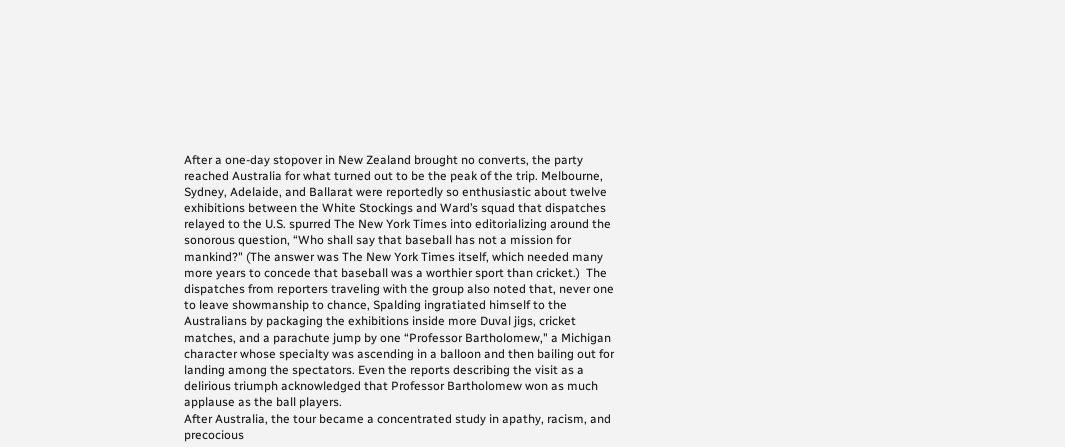After a one-day stopover in New Zealand brought no converts, the party reached Australia for what turned out to be the peak of the trip. Melbourne, Sydney, Adelaide, and Ballarat were reportedly so enthusiastic about twelve exhibitions between the White Stockings and Ward’s squad that dispatches relayed to the U.S. spurred The New York Times into editorializing around the sonorous question, “Who shall say that baseball has not a mission for mankind?" (The answer was The New York Times itself, which needed many more years to concede that baseball was a worthier sport than cricket.)  The dispatches from reporters traveling with the group also noted that, never one to leave showmanship to chance, Spalding ingratiated himself to the Australians by packaging the exhibitions inside more Duval jigs, cricket matches, and a parachute jump by one “Professor Bartholomew," a Michigan character whose specialty was ascending in a balloon and then bailing out for landing among the spectators. Even the reports describing the visit as a delirious triumph acknowledged that Professor Bartholomew won as much applause as the ball players.
After Australia, the tour became a concentrated study in apathy, racism, and precocious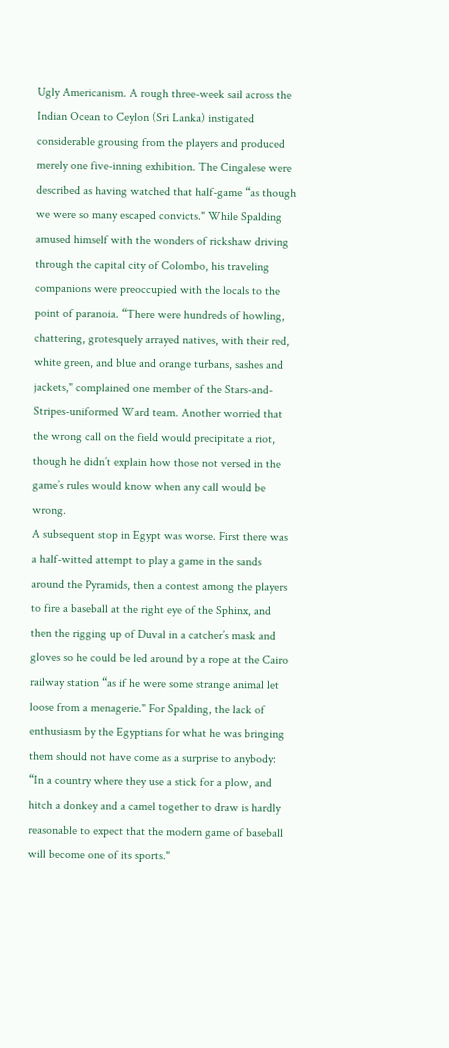Ugly Americanism. A rough three-week sail across the Indian Ocean to Ceylon (Sri Lanka) instigated considerable grousing from the players and produced merely one five-inning exhibition. The Cingalese were described as having watched that half-game “as though we were so many escaped convicts." While Spalding amused himself with the wonders of rickshaw driving through the capital city of Colombo, his traveling companions were preoccupied with the locals to the point of paranoia. “There were hundreds of howling, chattering, grotesquely arrayed natives, with their red, white green, and blue and orange turbans, sashes and jackets," complained one member of the Stars-and-Stripes-uniformed Ward team. Another worried that the wrong call on the field would precipitate a riot, though he didn’t explain how those not versed in the game’s rules would know when any call would be wrong.
A subsequent stop in Egypt was worse. First there was a half-witted attempt to play a game in the sands around the Pyramids, then a contest among the players to fire a baseball at the right eye of the Sphinx, and then the rigging up of Duval in a catcher’s mask and gloves so he could be led around by a rope at the Cairo railway station “as if he were some strange animal let loose from a menagerie." For Spalding, the lack of enthusiasm by the Egyptians for what he was bringing them should not have come as a surprise to anybody: “In a country where they use a stick for a plow, and hitch a donkey and a camel together to draw is hardly reasonable to expect that the modern game of baseball will become one of its sports."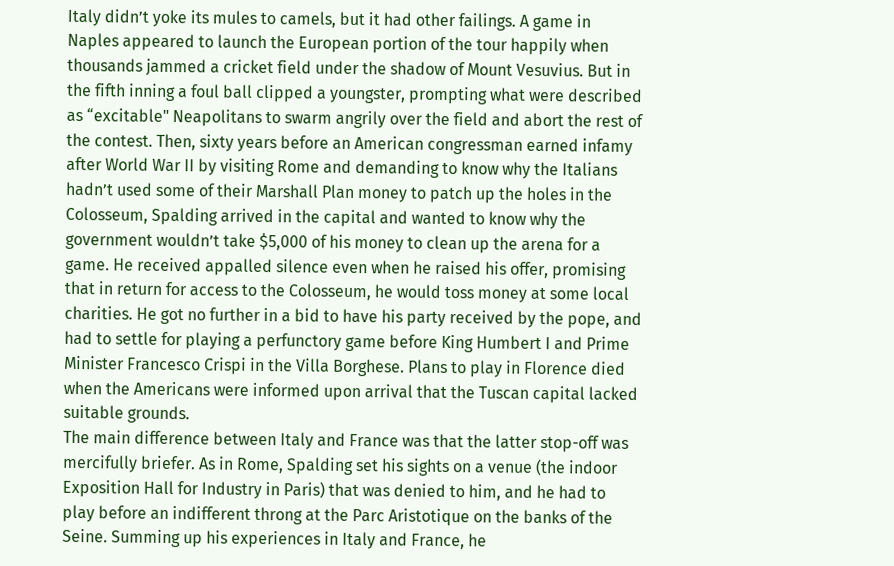Italy didn’t yoke its mules to camels, but it had other failings. A game in Naples appeared to launch the European portion of the tour happily when thousands jammed a cricket field under the shadow of Mount Vesuvius. But in the fifth inning a foul ball clipped a youngster, prompting what were described as “excitable" Neapolitans to swarm angrily over the field and abort the rest of the contest. Then, sixty years before an American congressman earned infamy after World War II by visiting Rome and demanding to know why the Italians hadn’t used some of their Marshall Plan money to patch up the holes in the Colosseum, Spalding arrived in the capital and wanted to know why the government wouldn’t take $5,000 of his money to clean up the arena for a game. He received appalled silence even when he raised his offer, promising that in return for access to the Colosseum, he would toss money at some local charities. He got no further in a bid to have his party received by the pope, and had to settle for playing a perfunctory game before King Humbert I and Prime Minister Francesco Crispi in the Villa Borghese. Plans to play in Florence died when the Americans were informed upon arrival that the Tuscan capital lacked suitable grounds.
The main difference between Italy and France was that the latter stop-off was mercifully briefer. As in Rome, Spalding set his sights on a venue (the indoor Exposition Hall for Industry in Paris) that was denied to him, and he had to play before an indifferent throng at the Parc Aristotique on the banks of the Seine. Summing up his experiences in Italy and France, he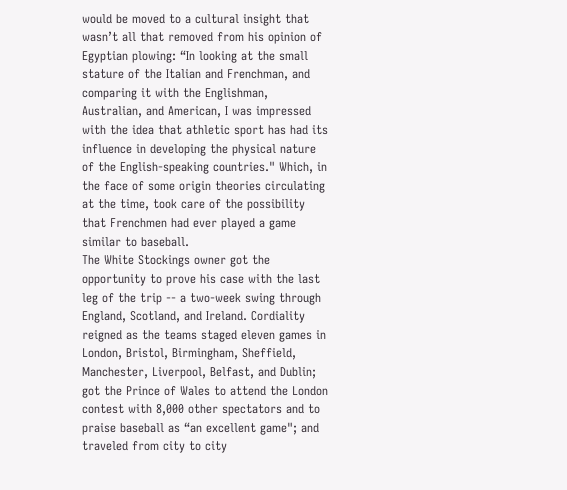would be moved to a cultural insight that wasn’t all that removed from his opinion of Egyptian plowing: “In looking at the small stature of the Italian and Frenchman, and comparing it with the Englishman, Australian, and American, I was impressed with the idea that athletic sport has had its influence in developing the physical nature of the English-speaking countries." Which, in the face of some origin theories circulating at the time, took care of the possibility that Frenchmen had ever played a game similar to baseball.
The White Stockings owner got the opportunity to prove his case with the last leg of the trip -- a two-week swing through England, Scotland, and Ireland. Cordiality reigned as the teams staged eleven games in London, Bristol, Birmingham, Sheffield, Manchester, Liverpool, Belfast, and Dublin; got the Prince of Wales to attend the London contest with 8,000 other spectators and to praise baseball as “an excellent game"; and traveled from city to city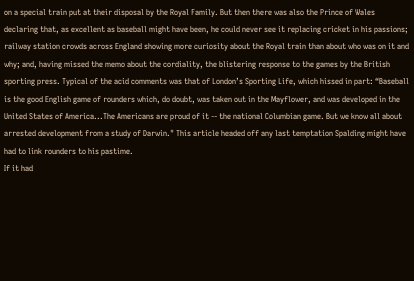on a special train put at their disposal by the Royal Family. But then there was also the Prince of Wales declaring that, as excellent as baseball might have been, he could never see it replacing cricket in his passions; railway station crowds across England showing more curiosity about the Royal train than about who was on it and why; and, having missed the memo about the cordiality, the blistering response to the games by the British sporting press. Typical of the acid comments was that of London’s Sporting Life, which hissed in part: “Baseball is the good English game of rounders which, do doubt, was taken out in the Mayflower, and was developed in the United States of America...The Americans are proud of it -- the national Columbian game. But we know all about arrested development from a study of Darwin." This article headed off any last temptation Spalding might have had to link rounders to his pastime.
If it had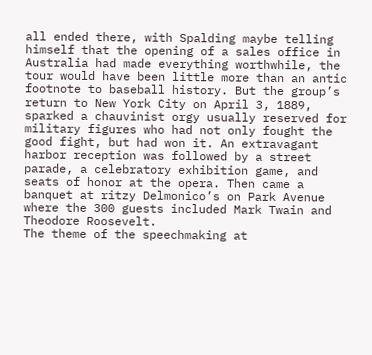all ended there, with Spalding maybe telling himself that the opening of a sales office in Australia had made everything worthwhile, the tour would have been little more than an antic footnote to baseball history. But the group’s return to New York City on April 3, 1889, sparked a chauvinist orgy usually reserved for military figures who had not only fought the good fight, but had won it. An extravagant harbor reception was followed by a street parade, a celebratory exhibition game, and seats of honor at the opera. Then came a banquet at ritzy Delmonico’s on Park Avenue where the 300 guests included Mark Twain and Theodore Roosevelt.
The theme of the speechmaking at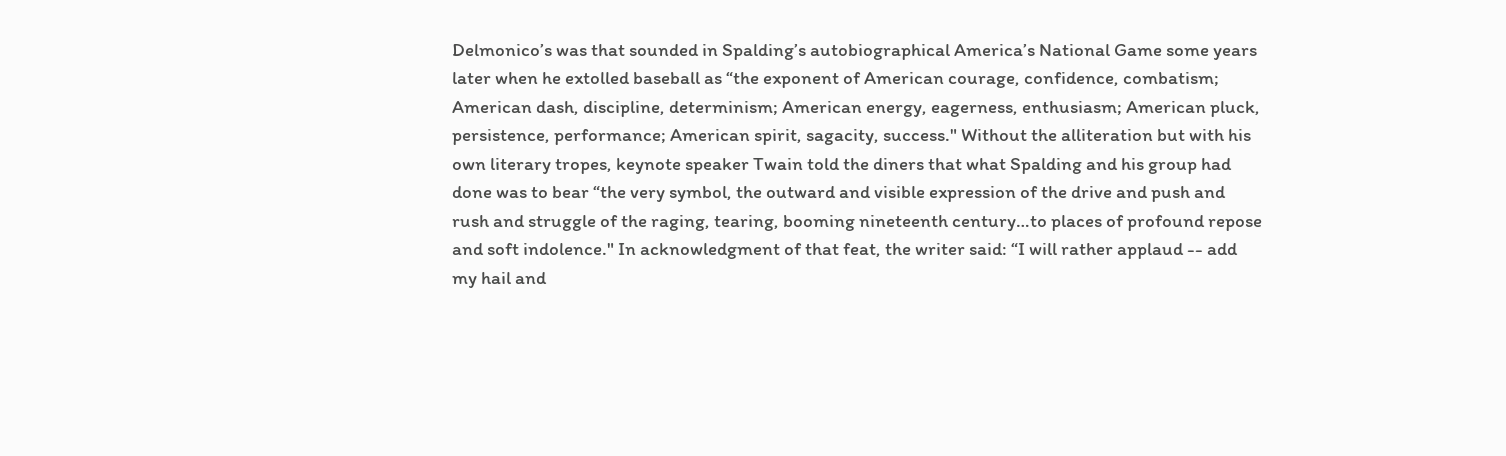Delmonico’s was that sounded in Spalding’s autobiographical America’s National Game some years later when he extolled baseball as “the exponent of American courage, confidence, combatism; American dash, discipline, determinism; American energy, eagerness, enthusiasm; American pluck, persistence, performance; American spirit, sagacity, success." Without the alliteration but with his own literary tropes, keynote speaker Twain told the diners that what Spalding and his group had done was to bear “the very symbol, the outward and visible expression of the drive and push and rush and struggle of the raging, tearing, booming nineteenth century…to places of profound repose and soft indolence." In acknowledgment of that feat, the writer said: “I will rather applaud -- add my hail and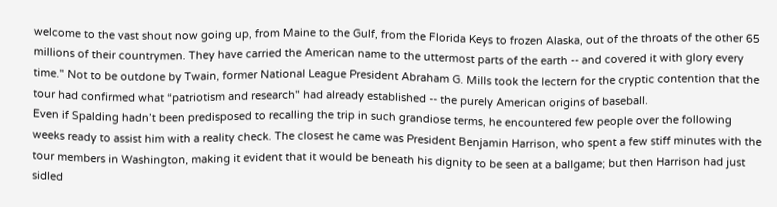welcome to the vast shout now going up, from Maine to the Gulf, from the Florida Keys to frozen Alaska, out of the throats of the other 65 millions of their countrymen. They have carried the American name to the uttermost parts of the earth -- and covered it with glory every time." Not to be outdone by Twain, former National League President Abraham G. Mills took the lectern for the cryptic contention that the tour had confirmed what “patriotism and research" had already established -- the purely American origins of baseball.
Even if Spalding hadn’t been predisposed to recalling the trip in such grandiose terms, he encountered few people over the following weeks ready to assist him with a reality check. The closest he came was President Benjamin Harrison, who spent a few stiff minutes with the tour members in Washington, making it evident that it would be beneath his dignity to be seen at a ballgame; but then Harrison had just sidled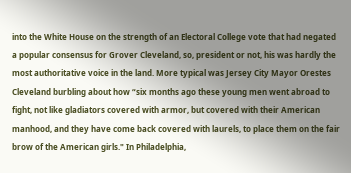into the White House on the strength of an Electoral College vote that had negated a popular consensus for Grover Cleveland, so, president or not, his was hardly the most authoritative voice in the land. More typical was Jersey City Mayor Orestes Cleveland burbling about how “six months ago these young men went abroad to fight, not like gladiators covered with armor, but covered with their American manhood, and they have come back covered with laurels, to place them on the fair brow of the American girls." In Philadelphia,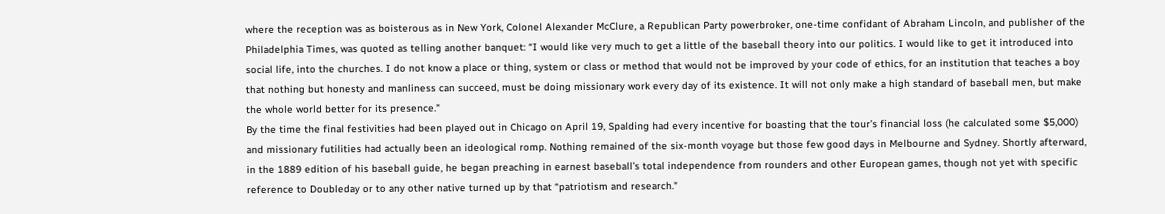where the reception was as boisterous as in New York, Colonel Alexander McClure, a Republican Party powerbroker, one-time confidant of Abraham Lincoln, and publisher of the Philadelphia Times, was quoted as telling another banquet: “I would like very much to get a little of the baseball theory into our politics. I would like to get it introduced into social life, into the churches. I do not know a place or thing, system or class or method that would not be improved by your code of ethics, for an institution that teaches a boy that nothing but honesty and manliness can succeed, must be doing missionary work every day of its existence. It will not only make a high standard of baseball men, but make the whole world better for its presence."
By the time the final festivities had been played out in Chicago on April 19, Spalding had every incentive for boasting that the tour’s financial loss (he calculated some $5,000) and missionary futilities had actually been an ideological romp. Nothing remained of the six-month voyage but those few good days in Melbourne and Sydney. Shortly afterward, in the 1889 edition of his baseball guide, he began preaching in earnest baseball’s total independence from rounders and other European games, though not yet with specific reference to Doubleday or to any other native turned up by that “patriotism and research."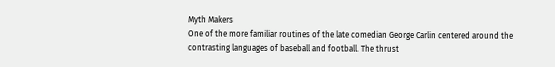Myth Makers
One of the more familiar routines of the late comedian George Carlin centered around the contrasting languages of baseball and football. The thrust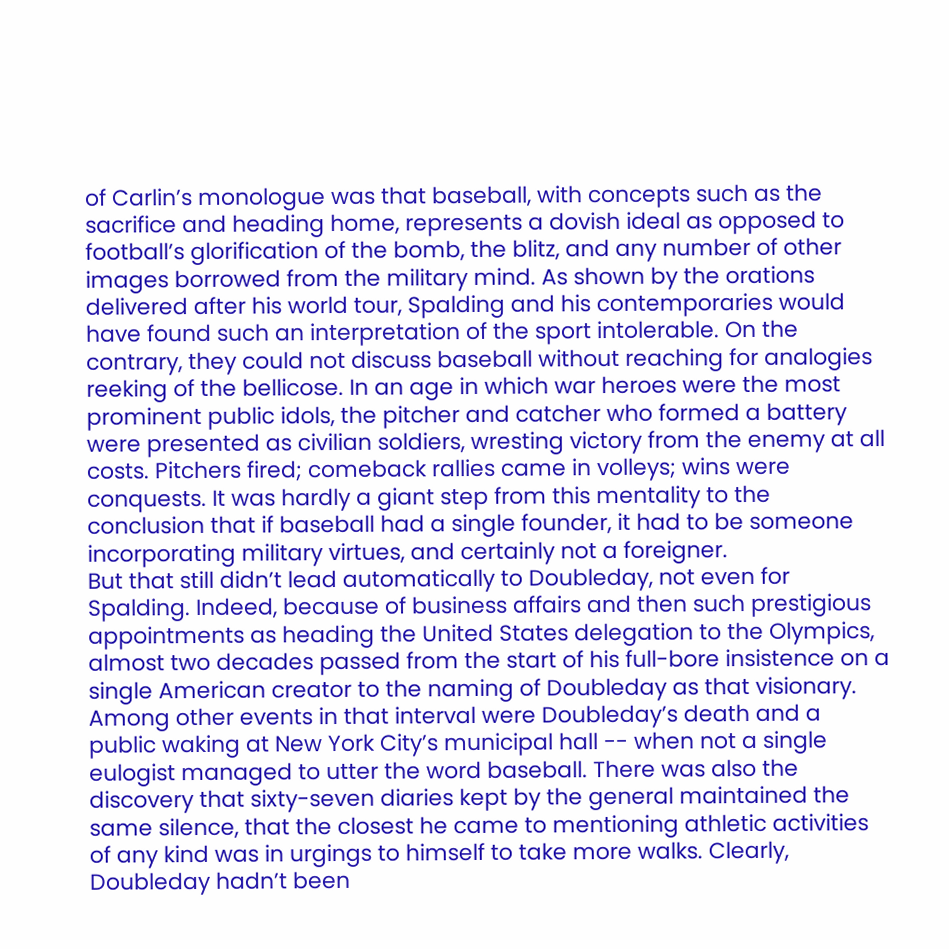of Carlin’s monologue was that baseball, with concepts such as the sacrifice and heading home, represents a dovish ideal as opposed to football’s glorification of the bomb, the blitz, and any number of other images borrowed from the military mind. As shown by the orations delivered after his world tour, Spalding and his contemporaries would have found such an interpretation of the sport intolerable. On the contrary, they could not discuss baseball without reaching for analogies reeking of the bellicose. In an age in which war heroes were the most prominent public idols, the pitcher and catcher who formed a battery were presented as civilian soldiers, wresting victory from the enemy at all costs. Pitchers fired; comeback rallies came in volleys; wins were conquests. It was hardly a giant step from this mentality to the conclusion that if baseball had a single founder, it had to be someone incorporating military virtues, and certainly not a foreigner.
But that still didn’t lead automatically to Doubleday, not even for Spalding. Indeed, because of business affairs and then such prestigious appointments as heading the United States delegation to the Olympics, almost two decades passed from the start of his full-bore insistence on a single American creator to the naming of Doubleday as that visionary. Among other events in that interval were Doubleday’s death and a public waking at New York City’s municipal hall -- when not a single eulogist managed to utter the word baseball. There was also the discovery that sixty-seven diaries kept by the general maintained the same silence, that the closest he came to mentioning athletic activities of any kind was in urgings to himself to take more walks. Clearly, Doubleday hadn’t been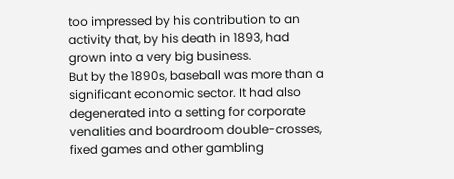too impressed by his contribution to an activity that, by his death in 1893, had grown into a very big business.
But by the 1890s, baseball was more than a significant economic sector. It had also degenerated into a setting for corporate venalities and boardroom double-crosses, fixed games and other gambling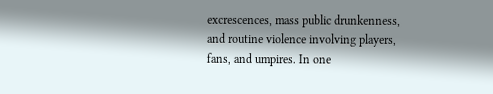excrescences, mass public drunkenness, and routine violence involving players, fans, and umpires. In one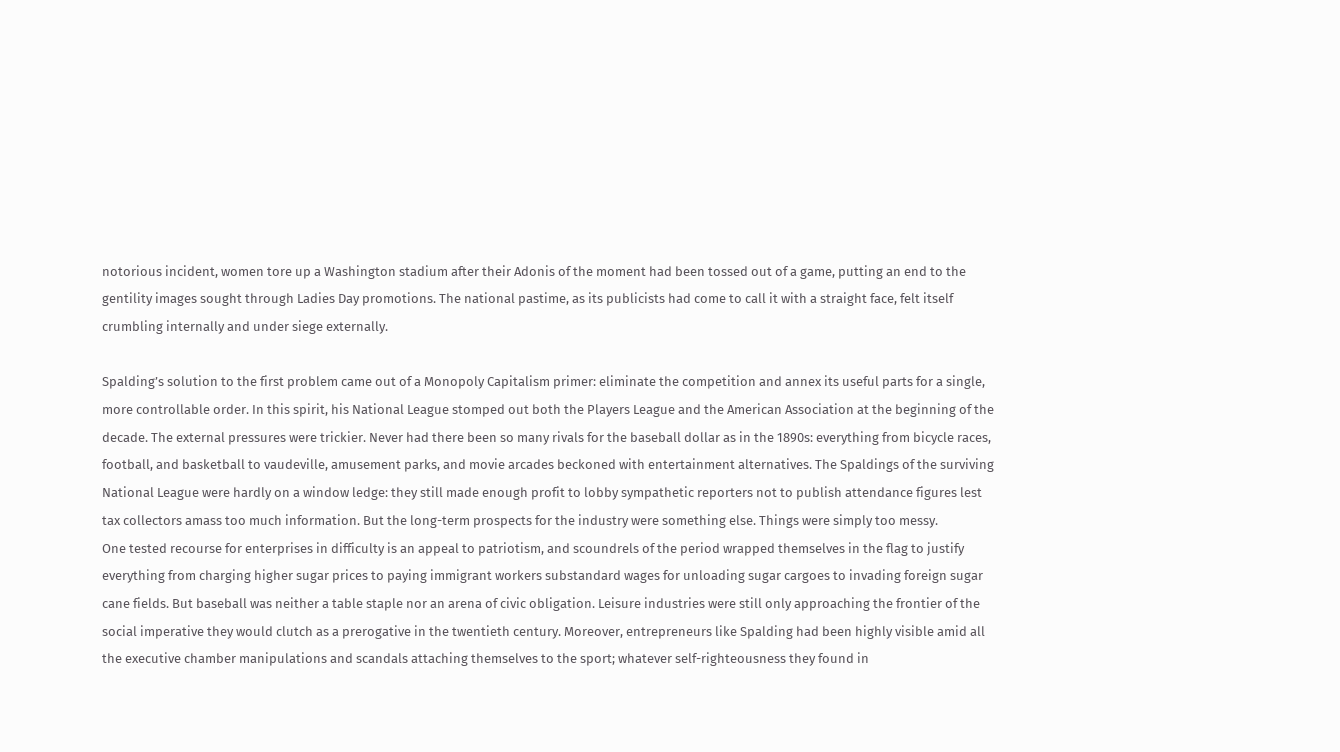notorious incident, women tore up a Washington stadium after their Adonis of the moment had been tossed out of a game, putting an end to the gentility images sought through Ladies Day promotions. The national pastime, as its publicists had come to call it with a straight face, felt itself crumbling internally and under siege externally.

Spalding’s solution to the first problem came out of a Monopoly Capitalism primer: eliminate the competition and annex its useful parts for a single, more controllable order. In this spirit, his National League stomped out both the Players League and the American Association at the beginning of the decade. The external pressures were trickier. Never had there been so many rivals for the baseball dollar as in the 1890s: everything from bicycle races, football, and basketball to vaudeville, amusement parks, and movie arcades beckoned with entertainment alternatives. The Spaldings of the surviving National League were hardly on a window ledge: they still made enough profit to lobby sympathetic reporters not to publish attendance figures lest tax collectors amass too much information. But the long-term prospects for the industry were something else. Things were simply too messy.
One tested recourse for enterprises in difficulty is an appeal to patriotism, and scoundrels of the period wrapped themselves in the flag to justify everything from charging higher sugar prices to paying immigrant workers substandard wages for unloading sugar cargoes to invading foreign sugar cane fields. But baseball was neither a table staple nor an arena of civic obligation. Leisure industries were still only approaching the frontier of the social imperative they would clutch as a prerogative in the twentieth century. Moreover, entrepreneurs like Spalding had been highly visible amid all the executive chamber manipulations and scandals attaching themselves to the sport; whatever self-righteousness they found in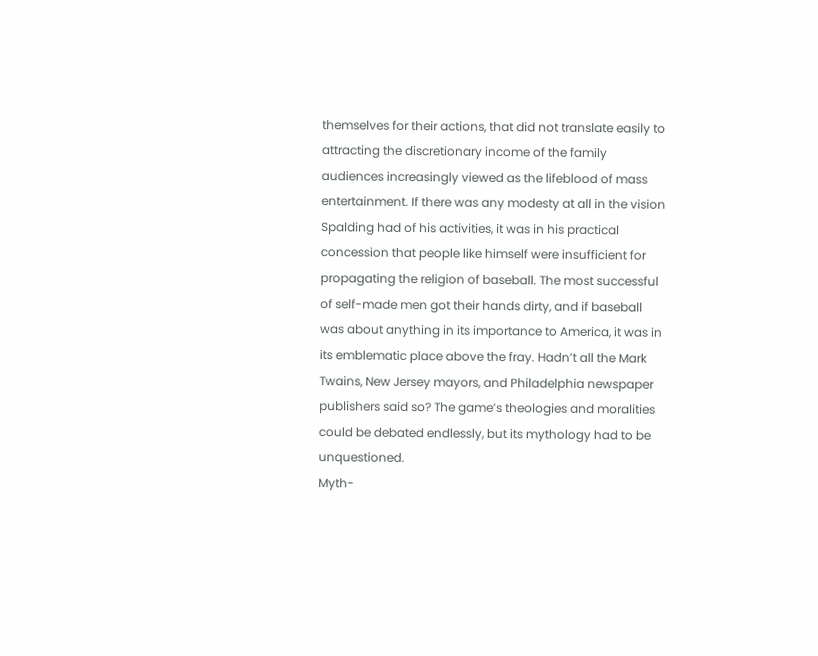themselves for their actions, that did not translate easily to attracting the discretionary income of the family audiences increasingly viewed as the lifeblood of mass entertainment. If there was any modesty at all in the vision Spalding had of his activities, it was in his practical concession that people like himself were insufficient for propagating the religion of baseball. The most successful of self-made men got their hands dirty, and if baseball was about anything in its importance to America, it was in its emblematic place above the fray. Hadn’t all the Mark Twains, New Jersey mayors, and Philadelphia newspaper publishers said so? The game’s theologies and moralities could be debated endlessly, but its mythology had to be unquestioned.
Myth-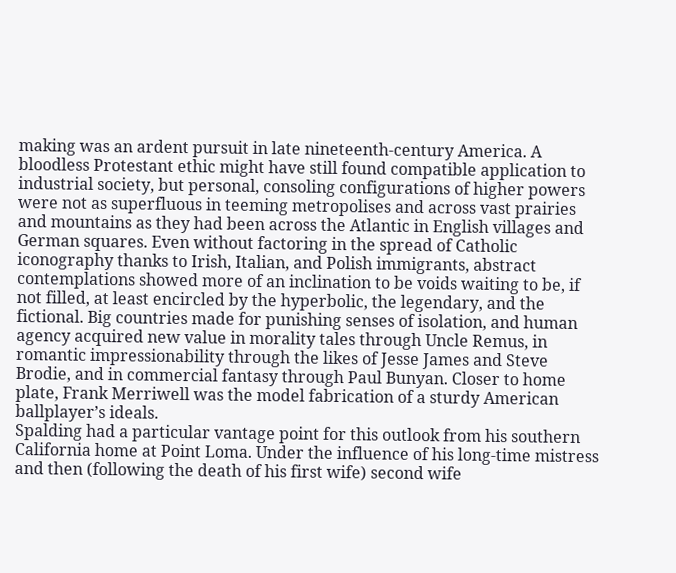making was an ardent pursuit in late nineteenth-century America. A bloodless Protestant ethic might have still found compatible application to industrial society, but personal, consoling configurations of higher powers were not as superfluous in teeming metropolises and across vast prairies and mountains as they had been across the Atlantic in English villages and German squares. Even without factoring in the spread of Catholic iconography thanks to Irish, Italian, and Polish immigrants, abstract contemplations showed more of an inclination to be voids waiting to be, if not filled, at least encircled by the hyperbolic, the legendary, and the fictional. Big countries made for punishing senses of isolation, and human agency acquired new value in morality tales through Uncle Remus, in romantic impressionability through the likes of Jesse James and Steve Brodie, and in commercial fantasy through Paul Bunyan. Closer to home plate, Frank Merriwell was the model fabrication of a sturdy American ballplayer’s ideals.
Spalding had a particular vantage point for this outlook from his southern California home at Point Loma. Under the influence of his long-time mistress and then (following the death of his first wife) second wife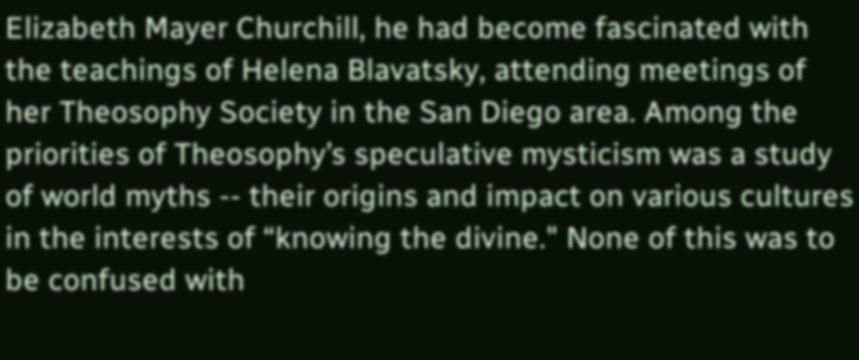Elizabeth Mayer Churchill, he had become fascinated with the teachings of Helena Blavatsky, attending meetings of her Theosophy Society in the San Diego area. Among the priorities of Theosophy’s speculative mysticism was a study of world myths -- their origins and impact on various cultures in the interests of “knowing the divine." None of this was to be confused with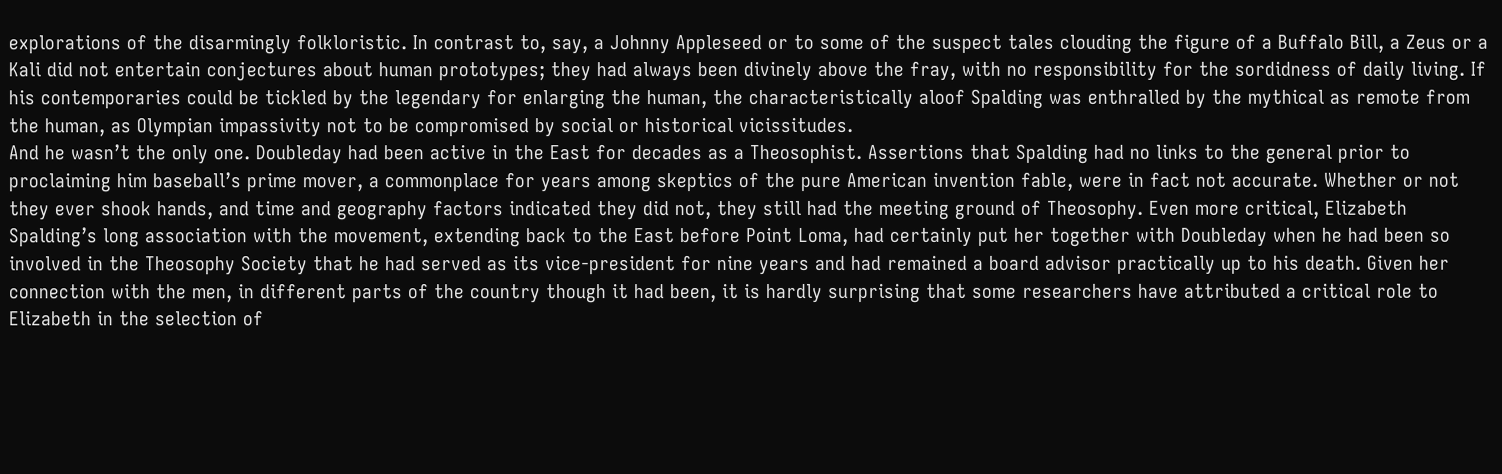explorations of the disarmingly folkloristic. In contrast to, say, a Johnny Appleseed or to some of the suspect tales clouding the figure of a Buffalo Bill, a Zeus or a Kali did not entertain conjectures about human prototypes; they had always been divinely above the fray, with no responsibility for the sordidness of daily living. If his contemporaries could be tickled by the legendary for enlarging the human, the characteristically aloof Spalding was enthralled by the mythical as remote from the human, as Olympian impassivity not to be compromised by social or historical vicissitudes.
And he wasn’t the only one. Doubleday had been active in the East for decades as a Theosophist. Assertions that Spalding had no links to the general prior to proclaiming him baseball’s prime mover, a commonplace for years among skeptics of the pure American invention fable, were in fact not accurate. Whether or not they ever shook hands, and time and geography factors indicated they did not, they still had the meeting ground of Theosophy. Even more critical, Elizabeth Spalding’s long association with the movement, extending back to the East before Point Loma, had certainly put her together with Doubleday when he had been so involved in the Theosophy Society that he had served as its vice-president for nine years and had remained a board advisor practically up to his death. Given her connection with the men, in different parts of the country though it had been, it is hardly surprising that some researchers have attributed a critical role to Elizabeth in the selection of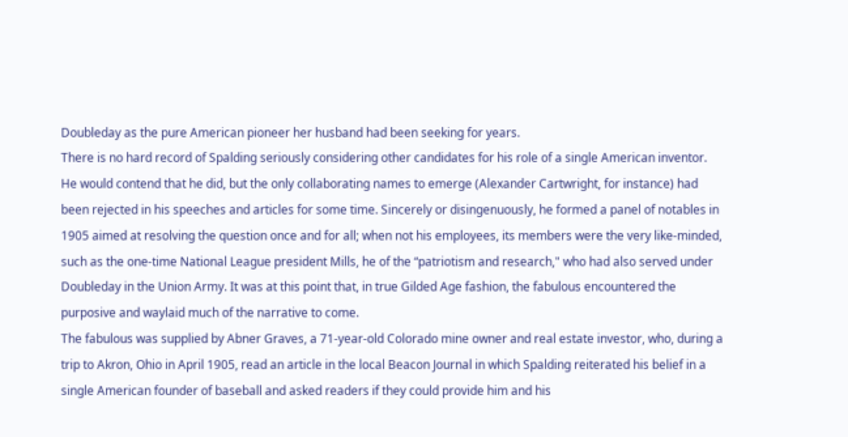Doubleday as the pure American pioneer her husband had been seeking for years.
There is no hard record of Spalding seriously considering other candidates for his role of a single American inventor. He would contend that he did, but the only collaborating names to emerge (Alexander Cartwright, for instance) had been rejected in his speeches and articles for some time. Sincerely or disingenuously, he formed a panel of notables in 1905 aimed at resolving the question once and for all; when not his employees, its members were the very like-minded, such as the one-time National League president Mills, he of the “patriotism and research," who had also served under Doubleday in the Union Army. It was at this point that, in true Gilded Age fashion, the fabulous encountered the purposive and waylaid much of the narrative to come.
The fabulous was supplied by Abner Graves, a 71-year-old Colorado mine owner and real estate investor, who, during a trip to Akron, Ohio in April 1905, read an article in the local Beacon Journal in which Spalding reiterated his belief in a single American founder of baseball and asked readers if they could provide him and his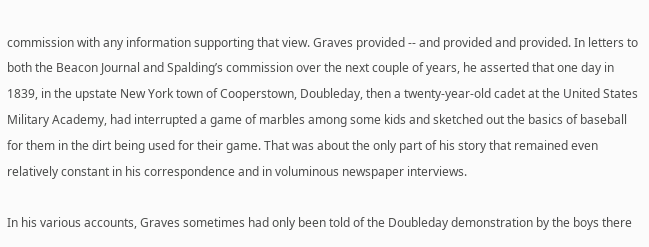commission with any information supporting that view. Graves provided -- and provided and provided. In letters to both the Beacon Journal and Spalding’s commission over the next couple of years, he asserted that one day in 1839, in the upstate New York town of Cooperstown, Doubleday, then a twenty-year-old cadet at the United States Military Academy, had interrupted a game of marbles among some kids and sketched out the basics of baseball for them in the dirt being used for their game. That was about the only part of his story that remained even relatively constant in his correspondence and in voluminous newspaper interviews.

In his various accounts, Graves sometimes had only been told of the Doubleday demonstration by the boys there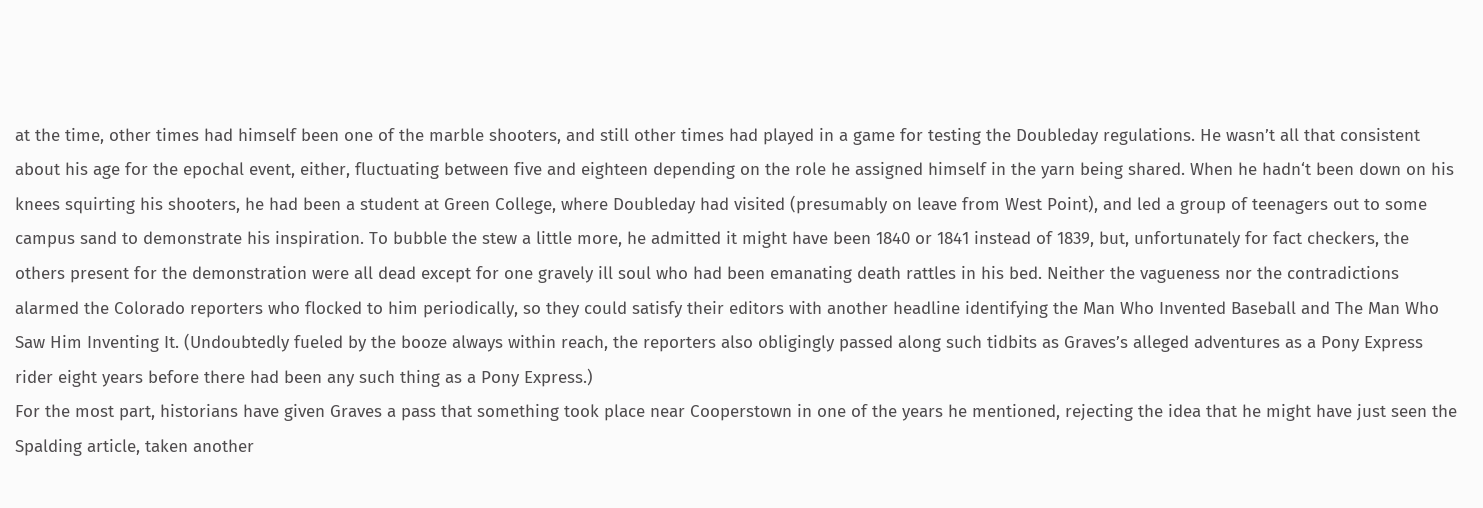at the time, other times had himself been one of the marble shooters, and still other times had played in a game for testing the Doubleday regulations. He wasn’t all that consistent about his age for the epochal event, either, fluctuating between five and eighteen depending on the role he assigned himself in the yarn being shared. When he hadn‘t been down on his knees squirting his shooters, he had been a student at Green College, where Doubleday had visited (presumably on leave from West Point), and led a group of teenagers out to some campus sand to demonstrate his inspiration. To bubble the stew a little more, he admitted it might have been 1840 or 1841 instead of 1839, but, unfortunately for fact checkers, the others present for the demonstration were all dead except for one gravely ill soul who had been emanating death rattles in his bed. Neither the vagueness nor the contradictions alarmed the Colorado reporters who flocked to him periodically, so they could satisfy their editors with another headline identifying the Man Who Invented Baseball and The Man Who Saw Him Inventing It. (Undoubtedly fueled by the booze always within reach, the reporters also obligingly passed along such tidbits as Graves’s alleged adventures as a Pony Express rider eight years before there had been any such thing as a Pony Express.)
For the most part, historians have given Graves a pass that something took place near Cooperstown in one of the years he mentioned, rejecting the idea that he might have just seen the Spalding article, taken another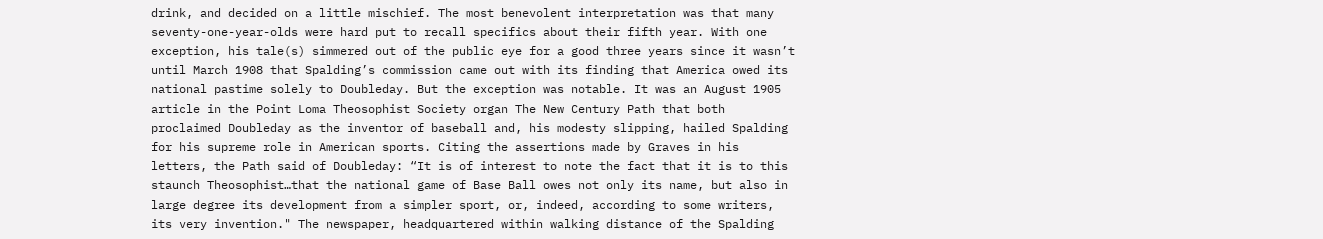drink, and decided on a little mischief. The most benevolent interpretation was that many seventy-one-year-olds were hard put to recall specifics about their fifth year. With one exception, his tale(s) simmered out of the public eye for a good three years since it wasn’t until March 1908 that Spalding’s commission came out with its finding that America owed its national pastime solely to Doubleday. But the exception was notable. It was an August 1905 article in the Point Loma Theosophist Society organ The New Century Path that both proclaimed Doubleday as the inventor of baseball and, his modesty slipping, hailed Spalding for his supreme role in American sports. Citing the assertions made by Graves in his letters, the Path said of Doubleday: “It is of interest to note the fact that it is to this staunch Theosophist…that the national game of Base Ball owes not only its name, but also in large degree its development from a simpler sport, or, indeed, according to some writers, its very invention." The newspaper, headquartered within walking distance of the Spalding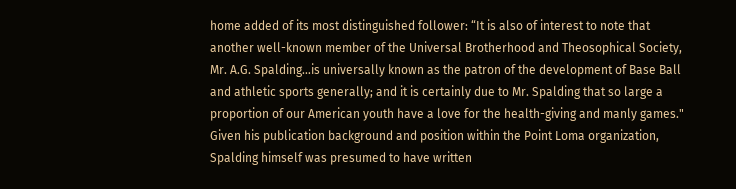home added of its most distinguished follower: “It is also of interest to note that another well-known member of the Universal Brotherhood and Theosophical Society, Mr. A.G. Spalding…is universally known as the patron of the development of Base Ball and athletic sports generally; and it is certainly due to Mr. Spalding that so large a proportion of our American youth have a love for the health-giving and manly games." Given his publication background and position within the Point Loma organization, Spalding himself was presumed to have written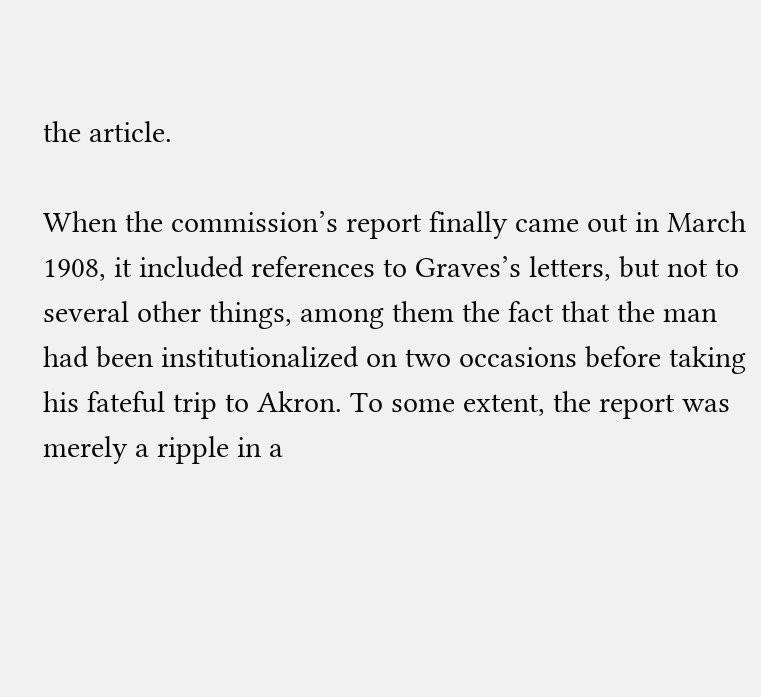the article.

When the commission’s report finally came out in March 1908, it included references to Graves’s letters, but not to several other things, among them the fact that the man had been institutionalized on two occasions before taking his fateful trip to Akron. To some extent, the report was merely a ripple in a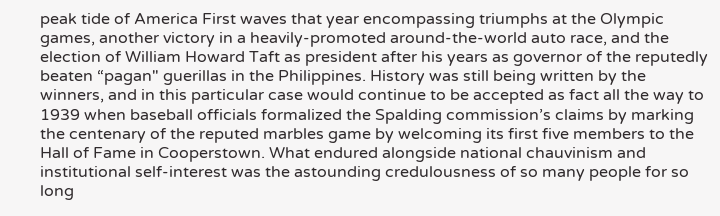peak tide of America First waves that year encompassing triumphs at the Olympic games, another victory in a heavily-promoted around-the-world auto race, and the election of William Howard Taft as president after his years as governor of the reputedly beaten “pagan" guerillas in the Philippines. History was still being written by the winners, and in this particular case would continue to be accepted as fact all the way to 1939 when baseball officials formalized the Spalding commission’s claims by marking the centenary of the reputed marbles game by welcoming its first five members to the Hall of Fame in Cooperstown. What endured alongside national chauvinism and institutional self-interest was the astounding credulousness of so many people for so long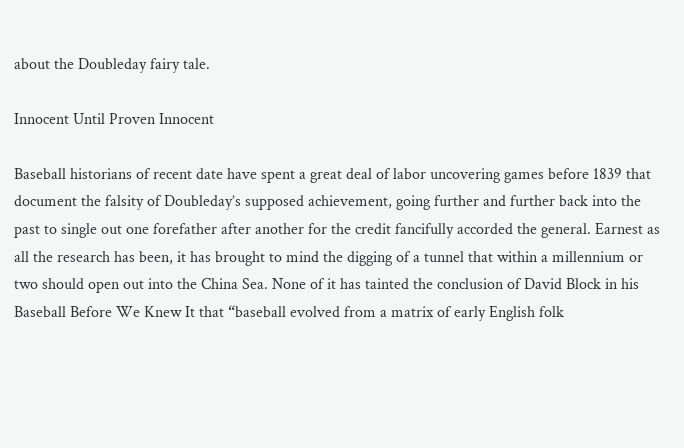about the Doubleday fairy tale.

Innocent Until Proven Innocent

Baseball historians of recent date have spent a great deal of labor uncovering games before 1839 that document the falsity of Doubleday’s supposed achievement, going further and further back into the past to single out one forefather after another for the credit fancifully accorded the general. Earnest as all the research has been, it has brought to mind the digging of a tunnel that within a millennium or two should open out into the China Sea. None of it has tainted the conclusion of David Block in his Baseball Before We Knew It that “baseball evolved from a matrix of early English folk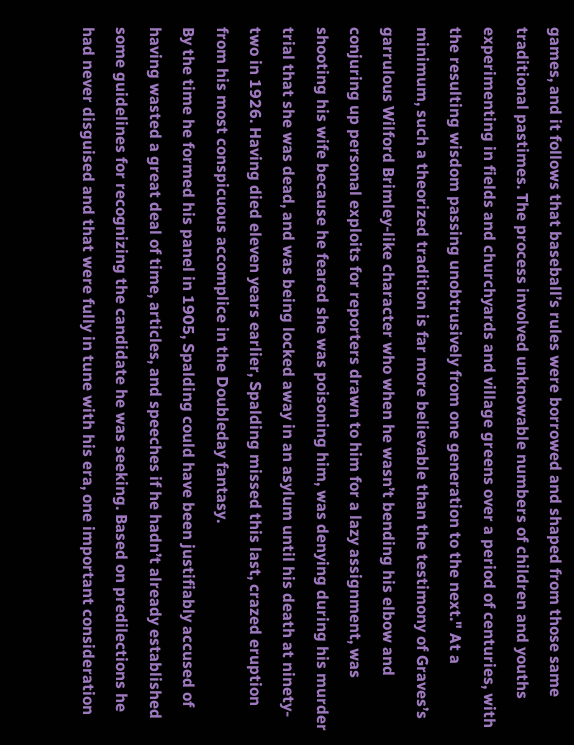games, and it follows that baseball’s rules were borrowed and shaped from those same traditional pastimes. The process involved unknowable numbers of children and youths experimenting in fields and churchyards and village greens over a period of centuries, with the resulting wisdom passing unobtrusively from one generation to the next." At a minimum, such a theorized tradition is far more believable than the testimony of Graves’s garrulous Wilford Brimley-like character who when he wasn’t bending his elbow and conjuring up personal exploits for reporters drawn to him for a lazy assignment, was shooting his wife because he feared she was poisoning him, was denying during his murder trial that she was dead, and was being locked away in an asylum until his death at ninety-two in 1926. Having died eleven years earlier, Spalding missed this last, crazed eruption from his most conspicuous accomplice in the Doubleday fantasy.
By the time he formed his panel in 1905, Spalding could have been justifiably accused of having wasted a great deal of time, articles, and speeches if he hadn’t already established some guidelines for recognizing the candidate he was seeking. Based on predilections he had never disguised and that were fully in tune with his era, one important consideration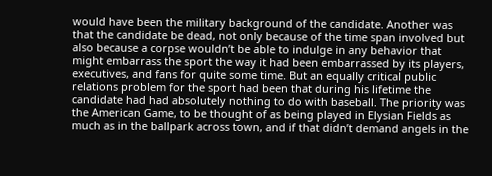would have been the military background of the candidate. Another was that the candidate be dead, not only because of the time span involved but also because a corpse wouldn’t be able to indulge in any behavior that might embarrass the sport the way it had been embarrassed by its players, executives, and fans for quite some time. But an equally critical public relations problem for the sport had been that during his lifetime the candidate had had absolutely nothing to do with baseball. The priority was the American Game, to be thought of as being played in Elysian Fields as much as in the ballpark across town, and if that didn’t demand angels in the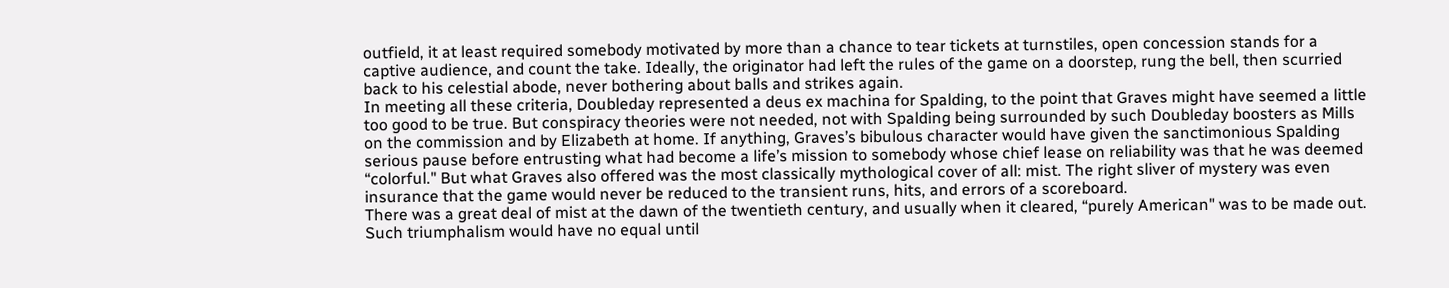outfield, it at least required somebody motivated by more than a chance to tear tickets at turnstiles, open concession stands for a captive audience, and count the take. Ideally, the originator had left the rules of the game on a doorstep, rung the bell, then scurried back to his celestial abode, never bothering about balls and strikes again.
In meeting all these criteria, Doubleday represented a deus ex machina for Spalding, to the point that Graves might have seemed a little too good to be true. But conspiracy theories were not needed, not with Spalding being surrounded by such Doubleday boosters as Mills on the commission and by Elizabeth at home. If anything, Graves’s bibulous character would have given the sanctimonious Spalding serious pause before entrusting what had become a life’s mission to somebody whose chief lease on reliability was that he was deemed “colorful." But what Graves also offered was the most classically mythological cover of all: mist. The right sliver of mystery was even insurance that the game would never be reduced to the transient runs, hits, and errors of a scoreboard.
There was a great deal of mist at the dawn of the twentieth century, and usually when it cleared, “purely American" was to be made out. Such triumphalism would have no equal until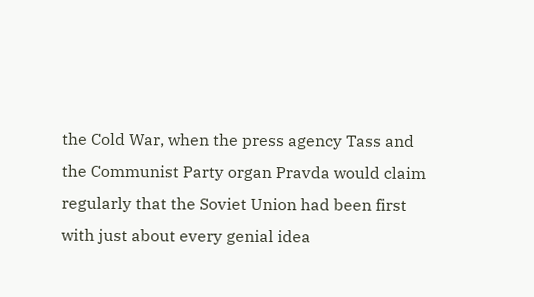the Cold War, when the press agency Tass and the Communist Party organ Pravda would claim regularly that the Soviet Union had been first with just about every genial idea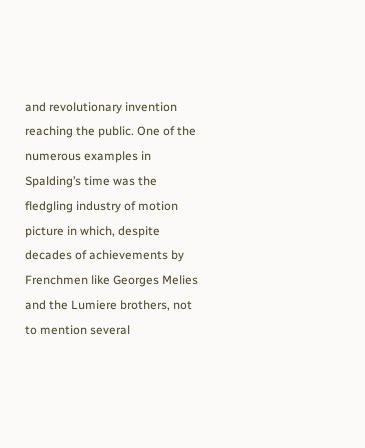and revolutionary invention reaching the public. One of the numerous examples in Spalding’s time was the fledgling industry of motion picture in which, despite decades of achievements by Frenchmen like Georges Melies and the Lumiere brothers, not to mention several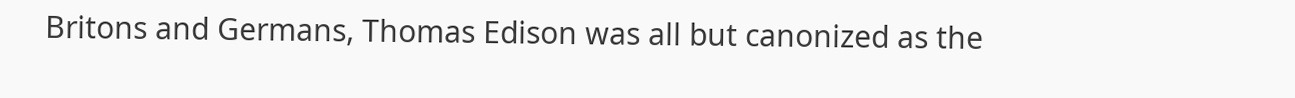Britons and Germans, Thomas Edison was all but canonized as the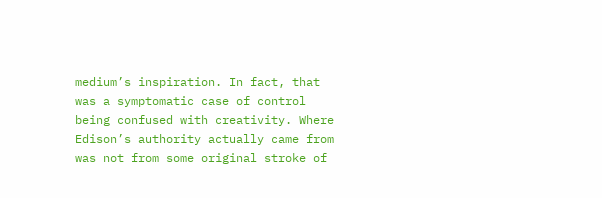medium’s inspiration. In fact, that was a symptomatic case of control being confused with creativity. Where Edison’s authority actually came from was not from some original stroke of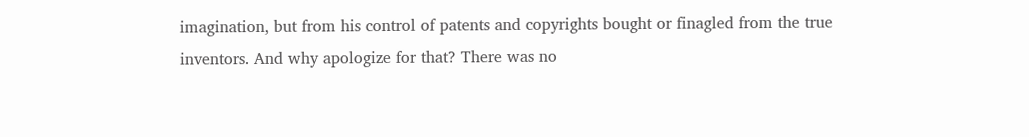imagination, but from his control of patents and copyrights bought or finagled from the true inventors. And why apologize for that? There was no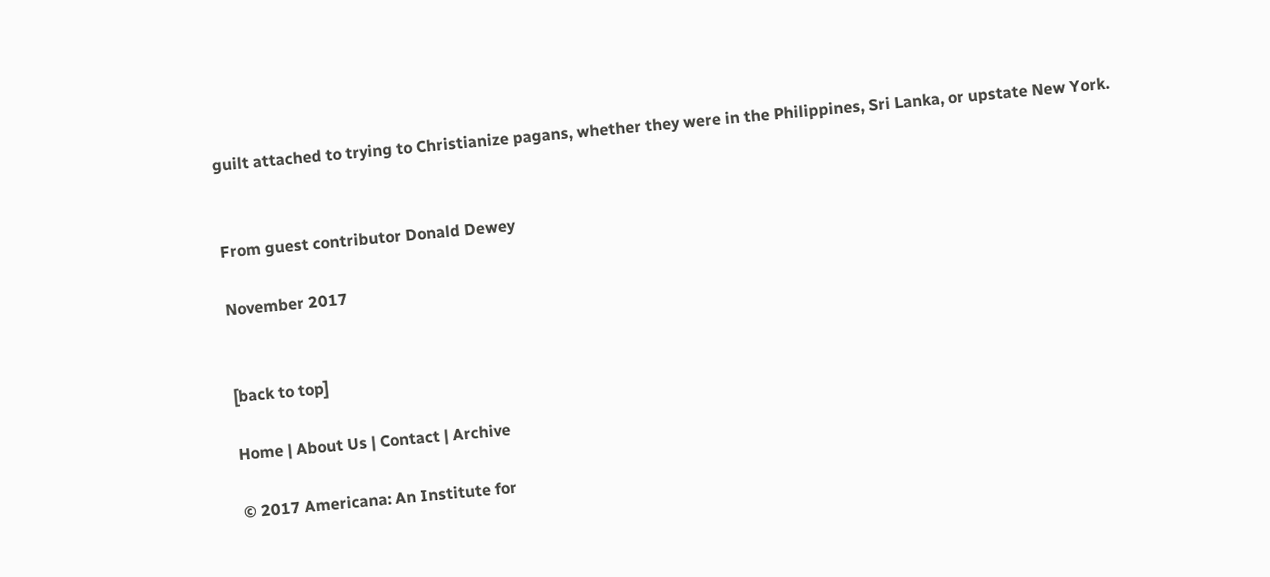guilt attached to trying to Christianize pagans, whether they were in the Philippines, Sri Lanka, or upstate New York.


From guest contributor Donald Dewey

November 2017


[back to top]

Home | About Us | Contact | Archive

© 2017 Americana: An Institute for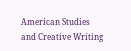American Studies and Creative Writing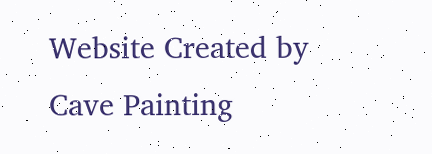Website Created by Cave Painting